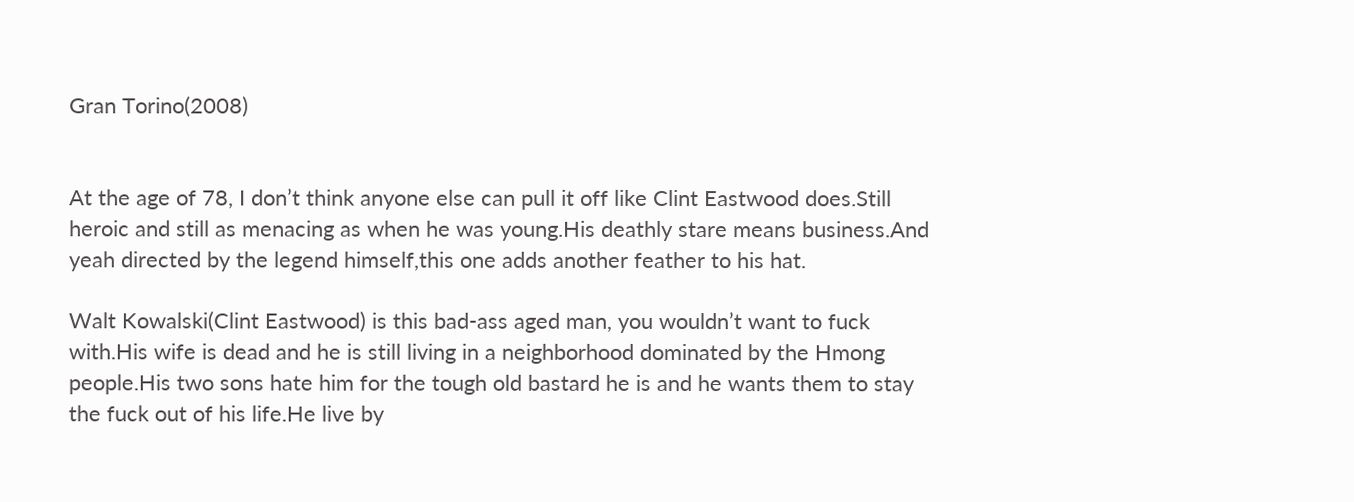Gran Torino(2008)


At the age of 78, I don’t think anyone else can pull it off like Clint Eastwood does.Still heroic and still as menacing as when he was young.His deathly stare means business.And yeah directed by the legend himself,this one adds another feather to his hat.

Walt Kowalski(Clint Eastwood) is this bad-ass aged man, you wouldn’t want to fuck with.His wife is dead and he is still living in a neighborhood dominated by the Hmong people.His two sons hate him for the tough old bastard he is and he wants them to stay the fuck out of his life.He live by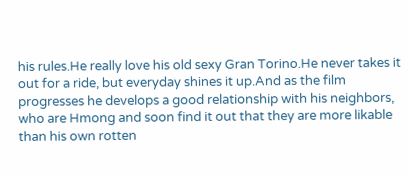his rules.He really love his old sexy Gran Torino.He never takes it out for a ride, but everyday shines it up.And as the film progresses he develops a good relationship with his neighbors, who are Hmong and soon find it out that they are more likable than his own rotten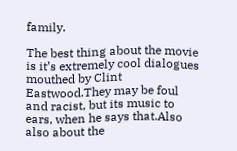family.

The best thing about the movie is it’s extremely cool dialogues mouthed by Clint Eastwood.They may be foul and racist, but its music to ears, when he says that.Also also about the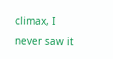climax, I never saw it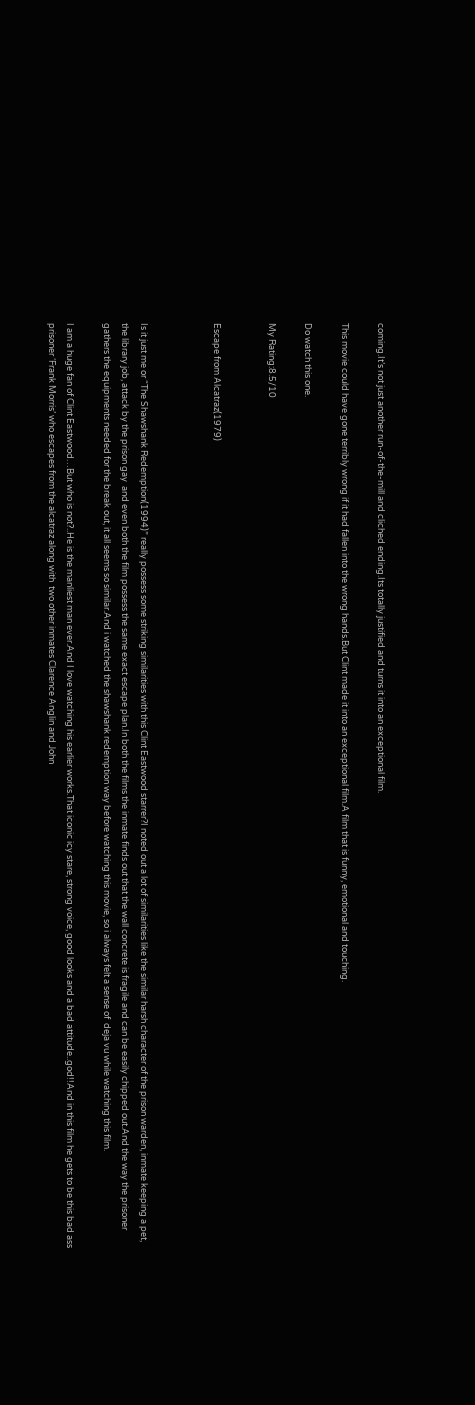coming.It’s not just another run-of-the-mill and cliched ending.Its totally justified and turns it into an exceptional film.

This movie could have gone terribly wrong if it had fallen into the wrong hands.But Clint made it into an exceptional film.A film that is funny, emotional and touching.

Do watch this one.

My Rating:8.5/10


Escape from Alcatraz(1979)



Is it just me or “The Shawshank Redemption(1994)” really possess some striking similarities with this Clint Eastwood starrer?I noted out a lot of similarities like the similar harsh character of the prison warden, inmate keeping a pet, the library job, attack by the prison gay  and even both the film possess the same exact escape plan.In both the films the inmate finds out that the wall concrete is fragile and can be easily chipped out.And the way the prisoner gathers the equipments needed for the break out, it all seems so similar.And i watched the shawshank redemption way before watching this movie, so i always felt a sense of  deja vu while watching this film.

I am a huge fan of Clint Eastwood…But who is not?..He is the manliest man ever.And I love watching his earlier works.That iconic icy stare, strong voice, good looks and a bad attitude..god!!And in this film he gets to be this bad ass prisoner ‘Frank Morris’ who escapes from the alcatraz along with  two other inmates Clarence Anglin and John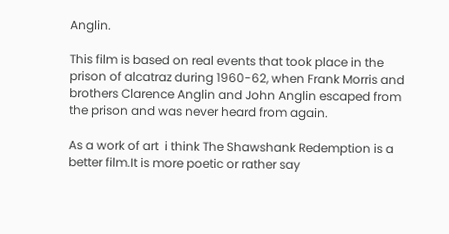Anglin.

This film is based on real events that took place in the prison of alcatraz during 1960-62, when Frank Morris and brothers Clarence Anglin and John Anglin escaped from the prison and was never heard from again.

As a work of art  i think The Shawshank Redemption is a better film.It is more poetic or rather say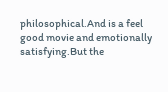philosophical.And is a feel good movie and emotionally satisfying.But the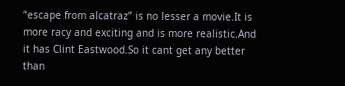“escape from alcatraz” is no lesser a movie.It is more racy and exciting and is more realistic.And it has Clint Eastwood.So it cant get any better than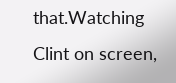that.Watching Clint on screen,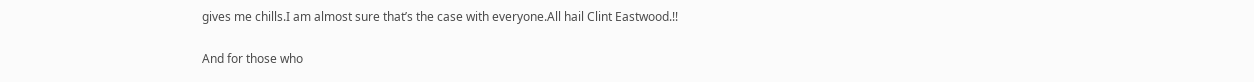gives me chills.I am almost sure that’s the case with everyone.All hail Clint Eastwood.!!

And for those who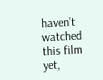haven’t watched this film yet,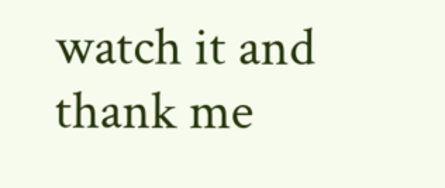watch it and thank me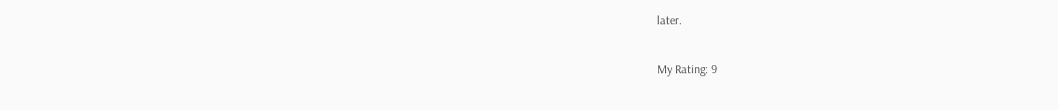later.

My Rating: 9